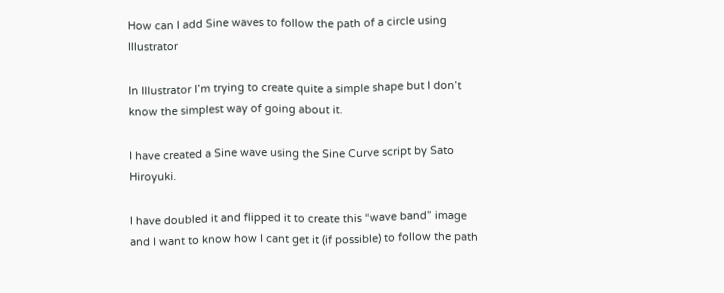How can I add Sine waves to follow the path of a circle using Illustrator

In Illustrator I’m trying to create quite a simple shape but I don’t know the simplest way of going about it.

I have created a Sine wave using the Sine Curve script by Sato Hiroyuki.

I have doubled it and flipped it to create this “wave band” image and I want to know how I cant get it (if possible) to follow the path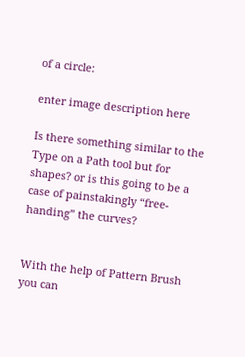of a circle:

enter image description here

Is there something similar to the Type on a Path tool but for shapes? or is this going to be a case of painstakingly “free-handing” the curves?


With the help of Pattern Brush you can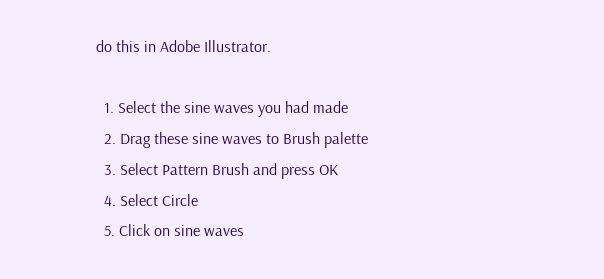do this in Adobe Illustrator.

  1. Select the sine waves you had made
  2. Drag these sine waves to Brush palette
  3. Select Pattern Brush and press OK
  4. Select Circle
  5. Click on sine waves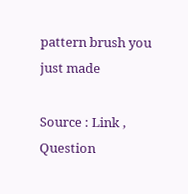pattern brush you just made

Source : Link , Question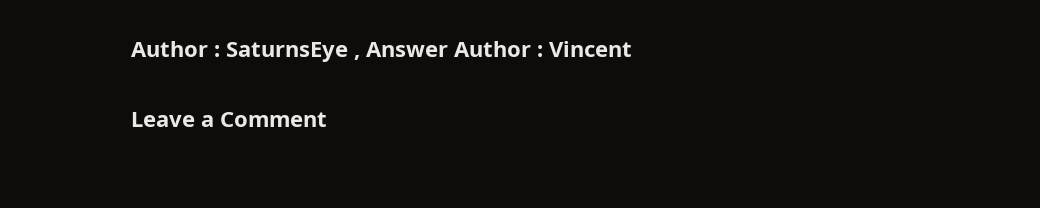Author : SaturnsEye , Answer Author : Vincent

Leave a Comment